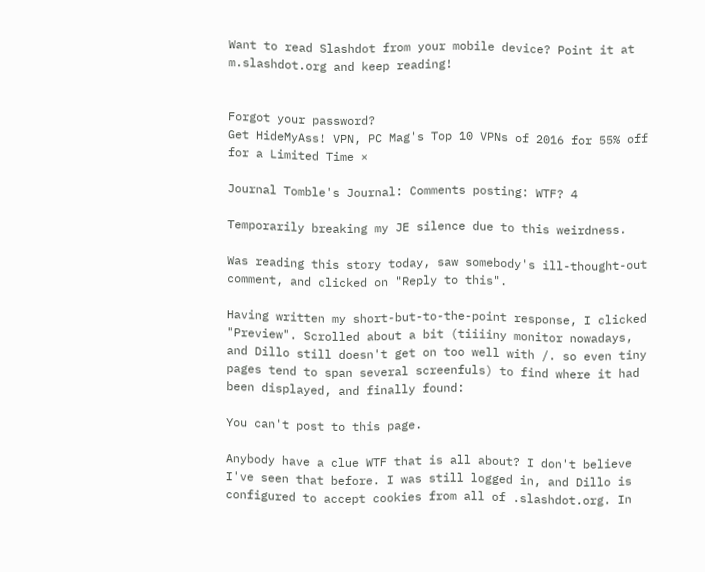Want to read Slashdot from your mobile device? Point it at m.slashdot.org and keep reading!


Forgot your password?
Get HideMyAss! VPN, PC Mag's Top 10 VPNs of 2016 for 55% off for a Limited Time ×

Journal Tomble's Journal: Comments posting: WTF? 4

Temporarily breaking my JE silence due to this weirdness.

Was reading this story today, saw somebody's ill-thought-out comment, and clicked on "Reply to this".

Having written my short-but-to-the-point response, I clicked "Preview". Scrolled about a bit (tiiiiny monitor nowadays, and Dillo still doesn't get on too well with /. so even tiny pages tend to span several screenfuls) to find where it had been displayed, and finally found:

You can't post to this page.

Anybody have a clue WTF that is all about? I don't believe I've seen that before. I was still logged in, and Dillo is configured to accept cookies from all of .slashdot.org. In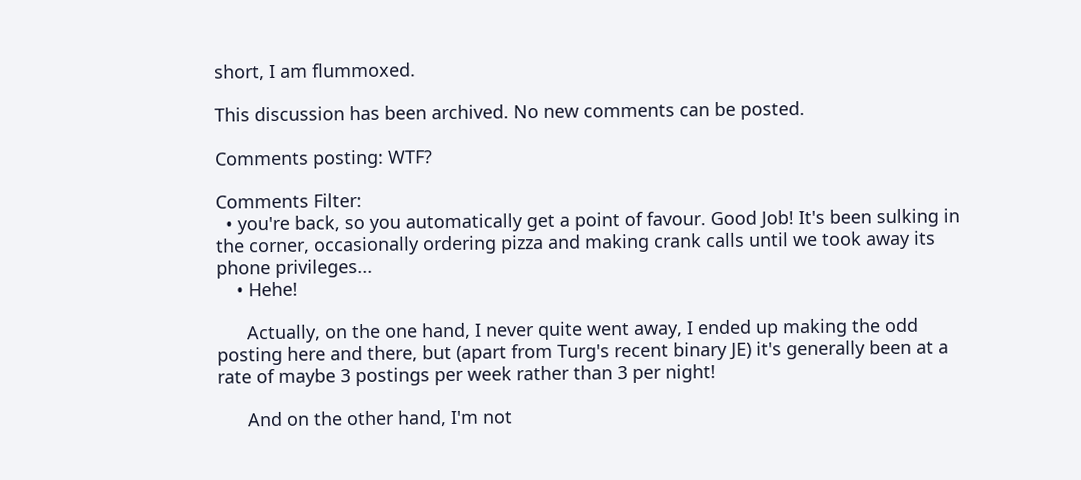short, I am flummoxed.

This discussion has been archived. No new comments can be posted.

Comments posting: WTF?

Comments Filter:
  • you're back, so you automatically get a point of favour. Good Job! It's been sulking in the corner, occasionally ordering pizza and making crank calls until we took away its phone privileges...
    • Hehe!

      Actually, on the one hand, I never quite went away, I ended up making the odd posting here and there, but (apart from Turg's recent binary JE) it's generally been at a rate of maybe 3 postings per week rather than 3 per night!

      And on the other hand, I'm not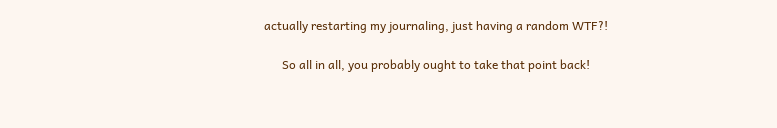actually restarting my journaling, just having a random WTF?!

      So all in all, you probably ought to take that point back!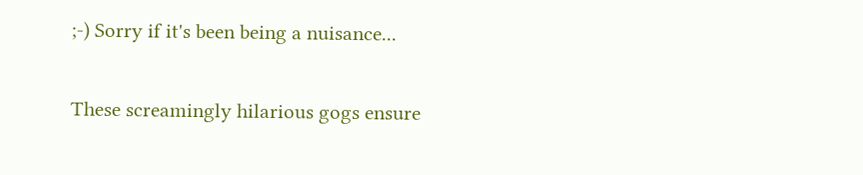;-) Sorry if it's been being a nuisance...

These screamingly hilarious gogs ensure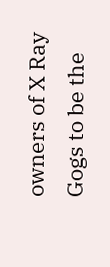owners of X Ray Gogs to be the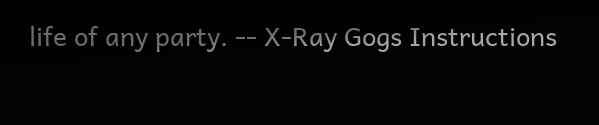life of any party. -- X-Ray Gogs Instructions